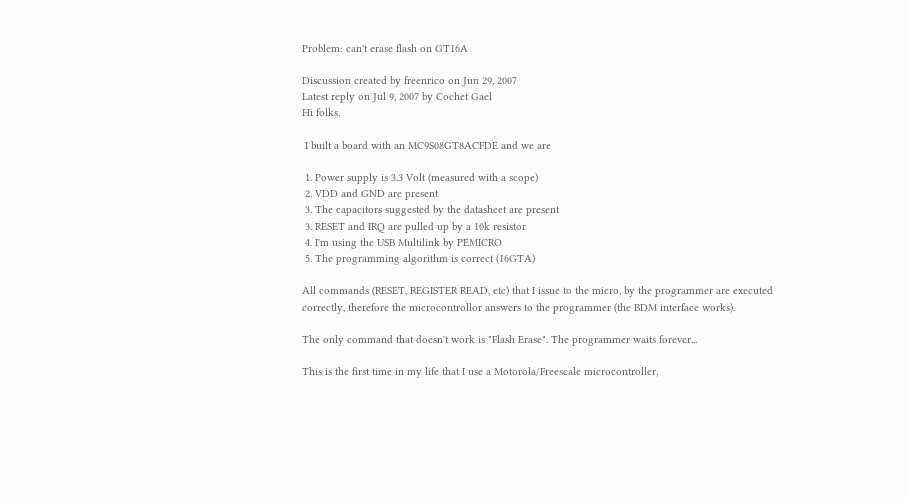Problem: can't erase flash on GT16A

Discussion created by freenrico on Jun 29, 2007
Latest reply on Jul 9, 2007 by Cochet Gael
Hi folks,

 I built a board with an MC9S08GT8ACFDE and we are

 1. Power supply is 3.3 Volt (measured with a scope)
 2. VDD and GND are present
 3. The capacitors suggested by the datasheet are present
 3. RESET and IRQ are pulled up by a 10k resistor
 4. I'm using the USB Multilink by PEMICRO
 5. The programming algorithm is correct (16GTA)

All commands (RESET, REGISTER READ, etc) that I issue to the micro, by the programmer are executed correctly, therefore the microcontrollor answers to the programmer (the BDM interface works).

The only command that doesn't work is "Flash Erase". The programmer waits forever...

This is the first time in my life that I use a Motorola/Freescale microcontroller,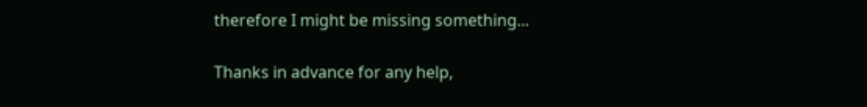therefore I might be missing something...

Thanks in advance for any help,